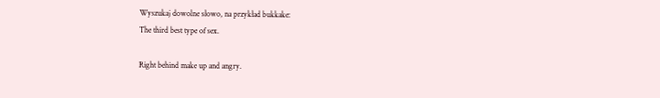Wyszukaj dowolne słowo, na przykład bukkake:
The third best type of sex.

Right behind make up and angry.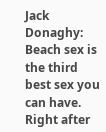Jack Donaghy: Beach sex is the third best sex you can have. Right after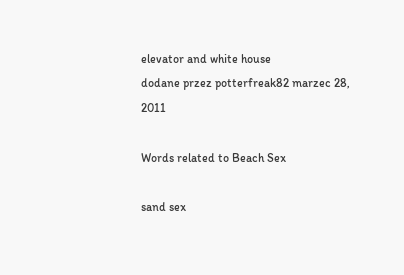elevator and white house
dodane przez potterfreak82 marzec 28, 2011

Words related to Beach Sex

sand sex